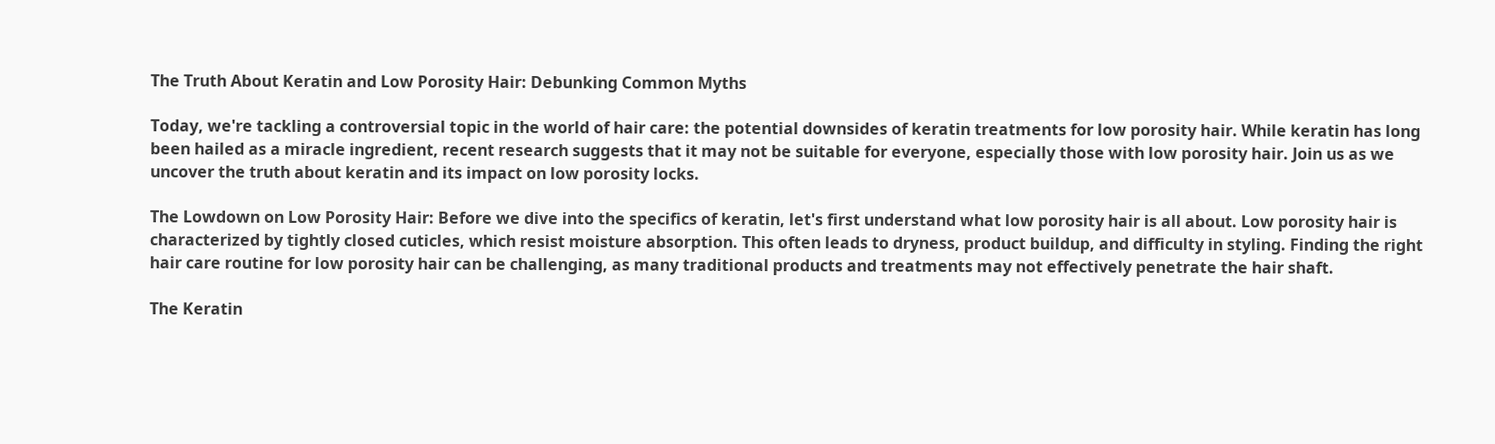The Truth About Keratin and Low Porosity Hair: Debunking Common Myths

Today, we're tackling a controversial topic in the world of hair care: the potential downsides of keratin treatments for low porosity hair. While keratin has long been hailed as a miracle ingredient, recent research suggests that it may not be suitable for everyone, especially those with low porosity hair. Join us as we uncover the truth about keratin and its impact on low porosity locks.

The Lowdown on Low Porosity Hair: Before we dive into the specifics of keratin, let's first understand what low porosity hair is all about. Low porosity hair is characterized by tightly closed cuticles, which resist moisture absorption. This often leads to dryness, product buildup, and difficulty in styling. Finding the right hair care routine for low porosity hair can be challenging, as many traditional products and treatments may not effectively penetrate the hair shaft.

The Keratin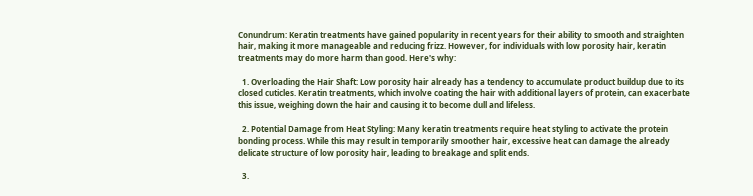Conundrum: Keratin treatments have gained popularity in recent years for their ability to smooth and straighten hair, making it more manageable and reducing frizz. However, for individuals with low porosity hair, keratin treatments may do more harm than good. Here's why:

  1. Overloading the Hair Shaft: Low porosity hair already has a tendency to accumulate product buildup due to its closed cuticles. Keratin treatments, which involve coating the hair with additional layers of protein, can exacerbate this issue, weighing down the hair and causing it to become dull and lifeless.

  2. Potential Damage from Heat Styling: Many keratin treatments require heat styling to activate the protein bonding process. While this may result in temporarily smoother hair, excessive heat can damage the already delicate structure of low porosity hair, leading to breakage and split ends.

  3.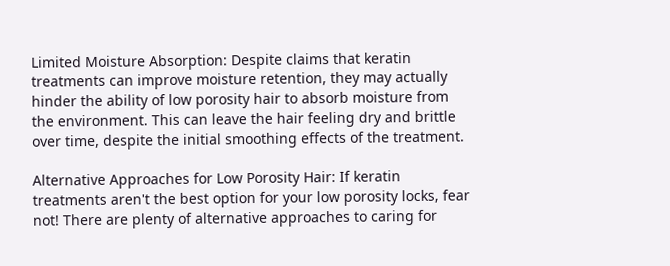Limited Moisture Absorption: Despite claims that keratin treatments can improve moisture retention, they may actually hinder the ability of low porosity hair to absorb moisture from the environment. This can leave the hair feeling dry and brittle over time, despite the initial smoothing effects of the treatment.

Alternative Approaches for Low Porosity Hair: If keratin treatments aren't the best option for your low porosity locks, fear not! There are plenty of alternative approaches to caring for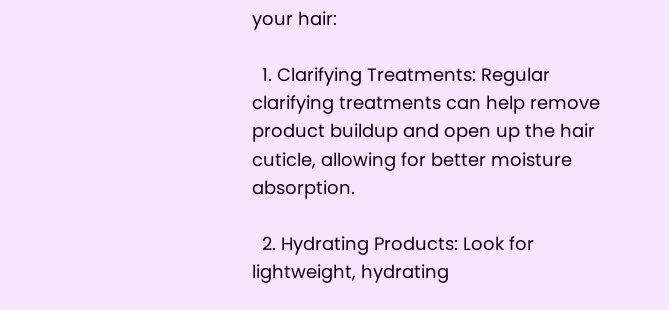your hair:

  1. Clarifying Treatments: Regular clarifying treatments can help remove product buildup and open up the hair cuticle, allowing for better moisture absorption.

  2. Hydrating Products: Look for lightweight, hydrating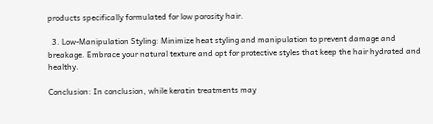products specifically formulated for low porosity hair.

  3. Low-Manipulation Styling: Minimize heat styling and manipulation to prevent damage and breakage. Embrace your natural texture and opt for protective styles that keep the hair hydrated and healthy.

Conclusion: In conclusion, while keratin treatments may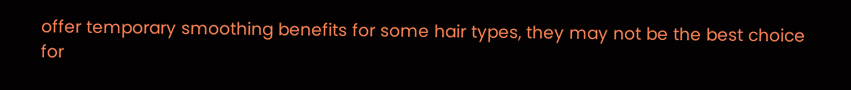offer temporary smoothing benefits for some hair types, they may not be the best choice for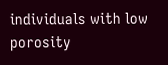individuals with low porosity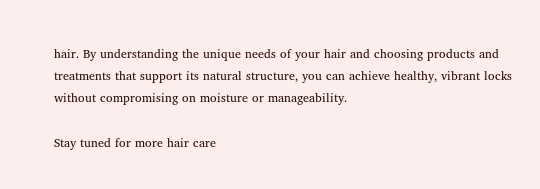hair. By understanding the unique needs of your hair and choosing products and treatments that support its natural structure, you can achieve healthy, vibrant locks without compromising on moisture or manageability.

Stay tuned for more hair care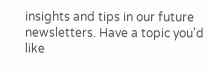insights and tips in our future newsletters. Have a topic you'd like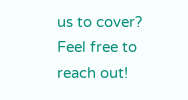us to cover? Feel free to reach out!